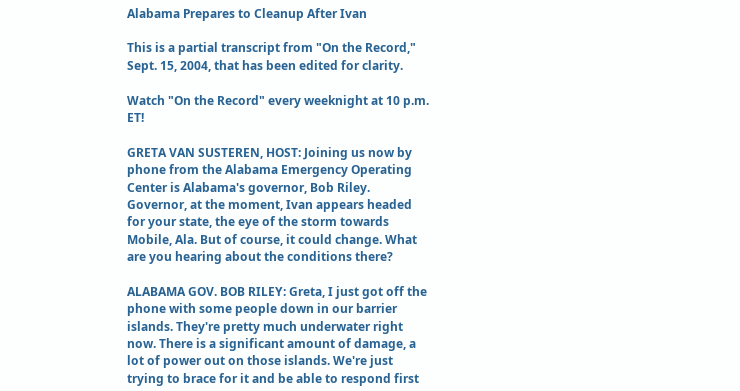Alabama Prepares to Cleanup After Ivan

This is a partial transcript from "On the Record," Sept. 15, 2004, that has been edited for clarity.

Watch "On the Record" every weeknight at 10 p.m. ET!

GRETA VAN SUSTEREN, HOST: Joining us now by phone from the Alabama Emergency Operating Center is Alabama's governor, Bob Riley. Governor, at the moment, Ivan appears headed for your state, the eye of the storm towards Mobile, Ala. But of course, it could change. What are you hearing about the conditions there?

ALABAMA GOV. BOB RILEY: Greta, I just got off the phone with some people down in our barrier islands. They're pretty much underwater right now. There is a significant amount of damage, a lot of power out on those islands. We're just trying to brace for it and be able to respond first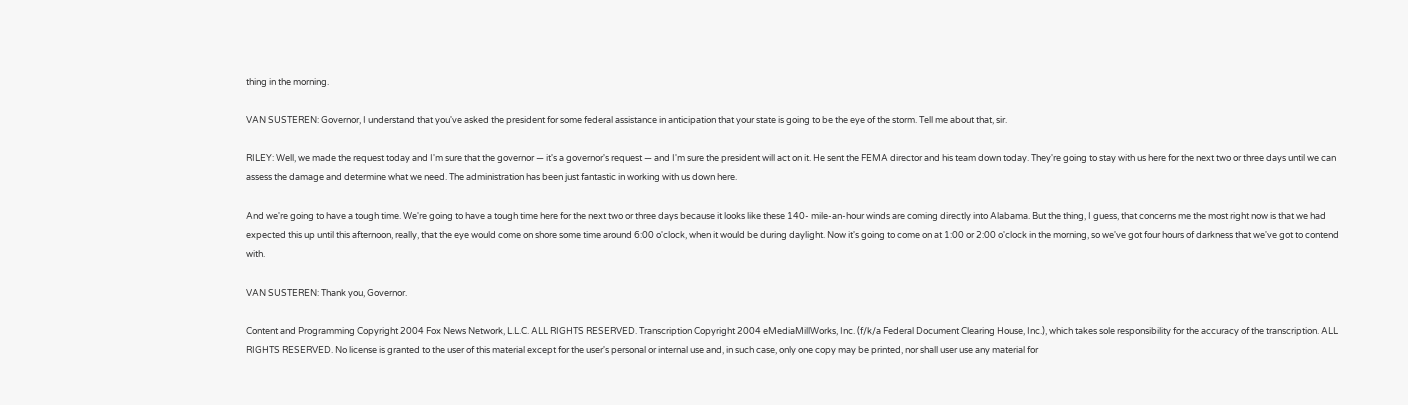thing in the morning.

VAN SUSTEREN: Governor, I understand that you've asked the president for some federal assistance in anticipation that your state is going to be the eye of the storm. Tell me about that, sir.

RILEY: Well, we made the request today and I'm sure that the governor — it's a governor's request — and I'm sure the president will act on it. He sent the FEMA director and his team down today. They're going to stay with us here for the next two or three days until we can assess the damage and determine what we need. The administration has been just fantastic in working with us down here.

And we're going to have a tough time. We're going to have a tough time here for the next two or three days because it looks like these 140- mile-an-hour winds are coming directly into Alabama. But the thing, I guess, that concerns me the most right now is that we had expected this up until this afternoon, really, that the eye would come on shore some time around 6:00 o'clock, when it would be during daylight. Now it's going to come on at 1:00 or 2:00 o'clock in the morning, so we've got four hours of darkness that we've got to contend with.

VAN SUSTEREN: Thank you, Governor.

Content and Programming Copyright 2004 Fox News Network, L.L.C. ALL RIGHTS RESERVED. Transcription Copyright 2004 eMediaMillWorks, Inc. (f/k/a Federal Document Clearing House, Inc.), which takes sole responsibility for the accuracy of the transcription. ALL RIGHTS RESERVED. No license is granted to the user of this material except for the user's personal or internal use and, in such case, only one copy may be printed, nor shall user use any material for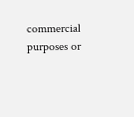commercial purposes or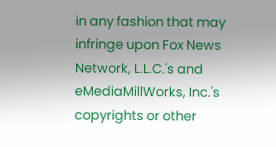in any fashion that may infringe upon Fox News Network, L.L.C.'s and eMediaMillWorks, Inc.'s copyrights or other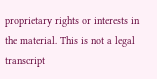proprietary rights or interests in the material. This is not a legal transcript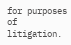for purposes of litigation.